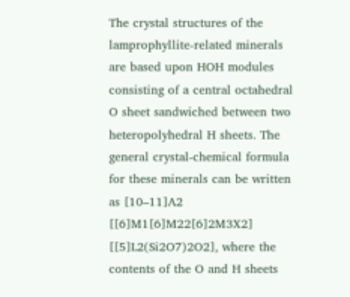The crystal structures of the lamprophyllite-related minerals are based upon HOH modules consisting of a central octahedral O sheet sandwiched between two heteropolyhedral H sheets. The general crystal-chemical formula for these minerals can be written as [10–11]A2 [[6]M1[6]M22[6]2M3X2] [[5]L2(Si2O7)2O2], where the contents of the O and H sheets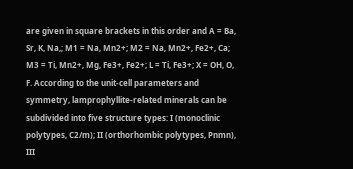are given in square brackets in this order and A = Ba, Sr, K, Na,; M1 = Na, Mn2+; M2 = Na, Mn2+, Fe2+, Ca; M3 = Ti, Mn2+, Mg, Fe3+, Fe2+; L = Ti, Fe3+; X = OH, O, F. According to the unit-cell parameters and symmetry, lamprophyllite-related minerals can be subdivided into five structure types: I (monoclinic polytypes, C2/m); II (orthorhombic polytypes, Pnmn), III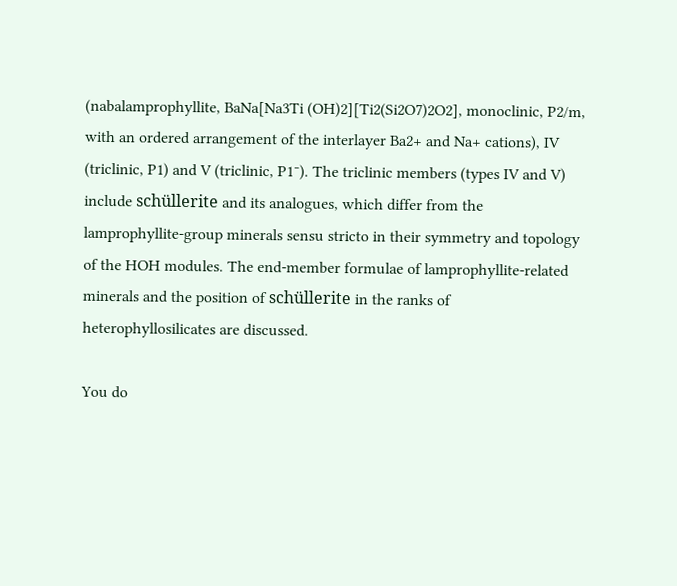(nabalamprophyllite, BaNa[Na3Ti (OH)2][Ti2(Si2O7)2O2], monoclinic, P2/m, with an ordered arrangement of the interlayer Ba2+ and Na+ cations), IV (triclinic, P1) and V (triclinic, P1¯). The triclinic members (types IV and V) include schüllerite and its analogues, which differ from the lamprophyllite-group minerals sensu stricto in their symmetry and topology of the HOH modules. The end-member formulae of lamprophyllite-related minerals and the position of schüllerite in the ranks of heterophyllosilicates are discussed.

You do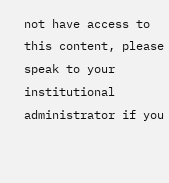not have access to this content, please speak to your institutional administrator if you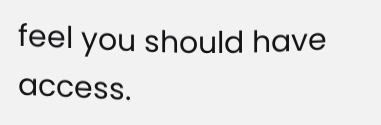feel you should have access.